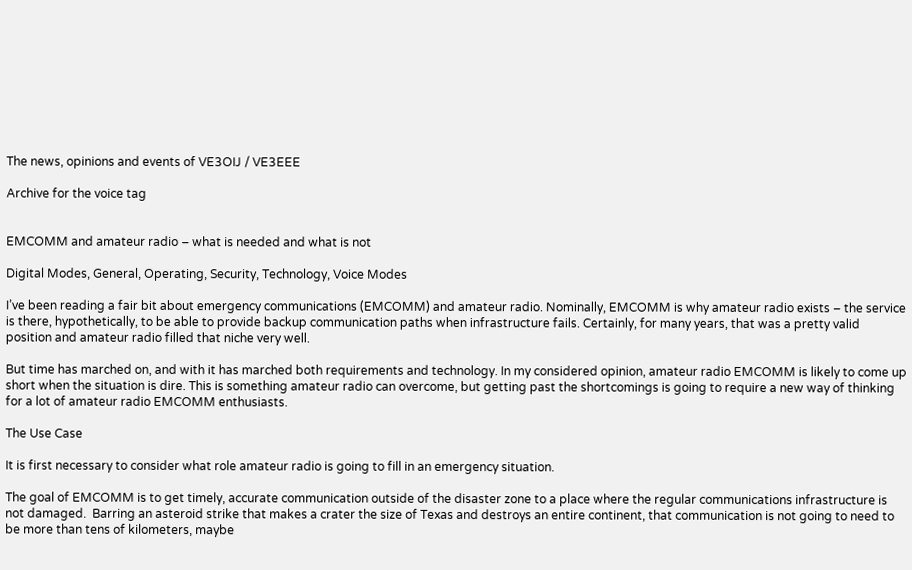The news, opinions and events of VE3OIJ / VE3EEE

Archive for the voice tag


EMCOMM and amateur radio – what is needed and what is not

Digital Modes, General, Operating, Security, Technology, Voice Modes

I’ve been reading a fair bit about emergency communications (EMCOMM) and amateur radio. Nominally, EMCOMM is why amateur radio exists – the service is there, hypothetically, to be able to provide backup communication paths when infrastructure fails. Certainly, for many years, that was a pretty valid position and amateur radio filled that niche very well.

But time has marched on, and with it has marched both requirements and technology. In my considered opinion, amateur radio EMCOMM is likely to come up short when the situation is dire. This is something amateur radio can overcome, but getting past the shortcomings is going to require a new way of thinking for a lot of amateur radio EMCOMM enthusiasts.

The Use Case

It is first necessary to consider what role amateur radio is going to fill in an emergency situation.

The goal of EMCOMM is to get timely, accurate communication outside of the disaster zone to a place where the regular communications infrastructure is not damaged.  Barring an asteroid strike that makes a crater the size of Texas and destroys an entire continent, that communication is not going to need to be more than tens of kilometers, maybe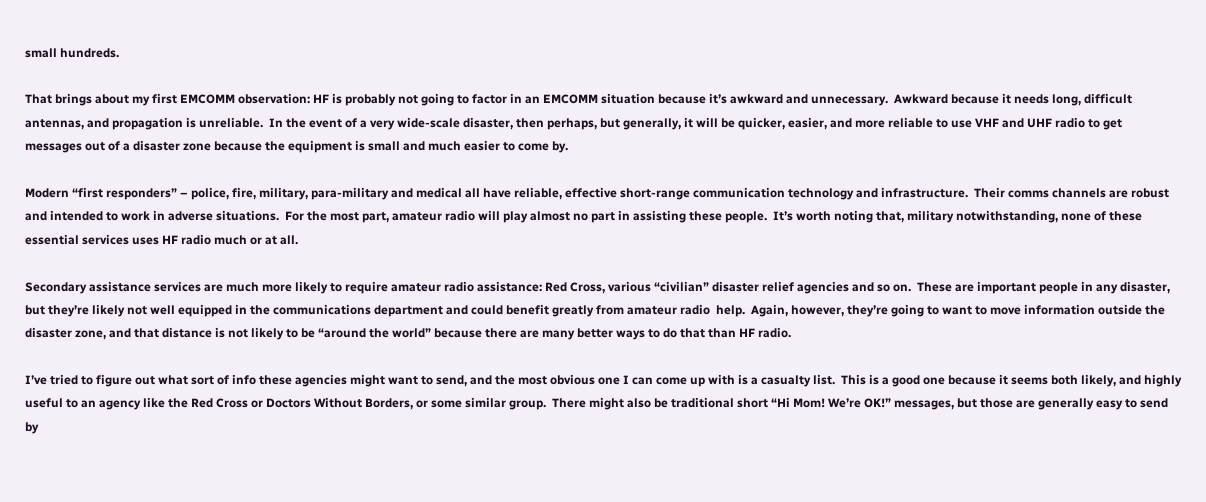small hundreds.

That brings about my first EMCOMM observation: HF is probably not going to factor in an EMCOMM situation because it’s awkward and unnecessary.  Awkward because it needs long, difficult antennas, and propagation is unreliable.  In the event of a very wide-scale disaster, then perhaps, but generally, it will be quicker, easier, and more reliable to use VHF and UHF radio to get messages out of a disaster zone because the equipment is small and much easier to come by.

Modern “first responders” – police, fire, military, para-military and medical all have reliable, effective short-range communication technology and infrastructure.  Their comms channels are robust and intended to work in adverse situations.  For the most part, amateur radio will play almost no part in assisting these people.  It’s worth noting that, military notwithstanding, none of these essential services uses HF radio much or at all.

Secondary assistance services are much more likely to require amateur radio assistance: Red Cross, various “civilian” disaster relief agencies and so on.  These are important people in any disaster, but they’re likely not well equipped in the communications department and could benefit greatly from amateur radio  help.  Again, however, they’re going to want to move information outside the disaster zone, and that distance is not likely to be “around the world” because there are many better ways to do that than HF radio.

I’ve tried to figure out what sort of info these agencies might want to send, and the most obvious one I can come up with is a casualty list.  This is a good one because it seems both likely, and highly useful to an agency like the Red Cross or Doctors Without Borders, or some similar group.  There might also be traditional short “Hi Mom! We’re OK!” messages, but those are generally easy to send by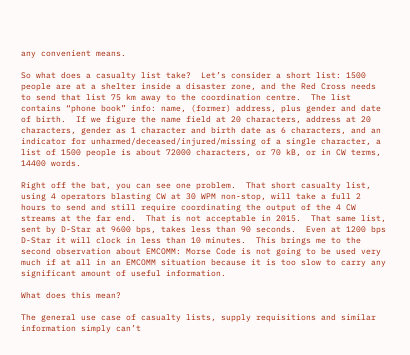any convenient means.

So what does a casualty list take?  Let’s consider a short list: 1500 people are at a shelter inside a disaster zone, and the Red Cross needs to send that list 75 km away to the coordination centre.  The list contains “phone book” info: name, (former) address, plus gender and date of birth.  If we figure the name field at 20 characters, address at 20 characters, gender as 1 character and birth date as 6 characters, and an indicator for unharmed/deceased/injured/missing of a single character, a list of 1500 people is about 72000 characters, or 70 kB, or in CW terms, 14400 words.

Right off the bat, you can see one problem.  That short casualty list, using 4 operators blasting CW at 30 WPM non-stop, will take a full 2 hours to send and still require coordinating the output of the 4 CW streams at the far end.  That is not acceptable in 2015.  That same list, sent by D-Star at 9600 bps, takes less than 90 seconds.  Even at 1200 bps D-Star it will clock in less than 10 minutes.  This brings me to the second observation about EMCOMM: Morse Code is not going to be used very much if at all in an EMCOMM situation because it is too slow to carry any significant amount of useful information.

What does this mean?

The general use case of casualty lists, supply requisitions and similar information simply can’t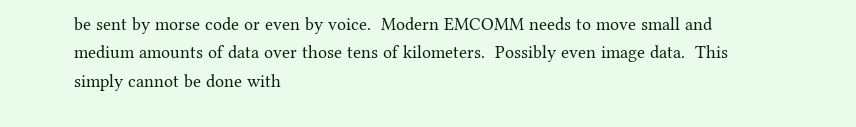be sent by morse code or even by voice.  Modern EMCOMM needs to move small and medium amounts of data over those tens of kilometers.  Possibly even image data.  This simply cannot be done with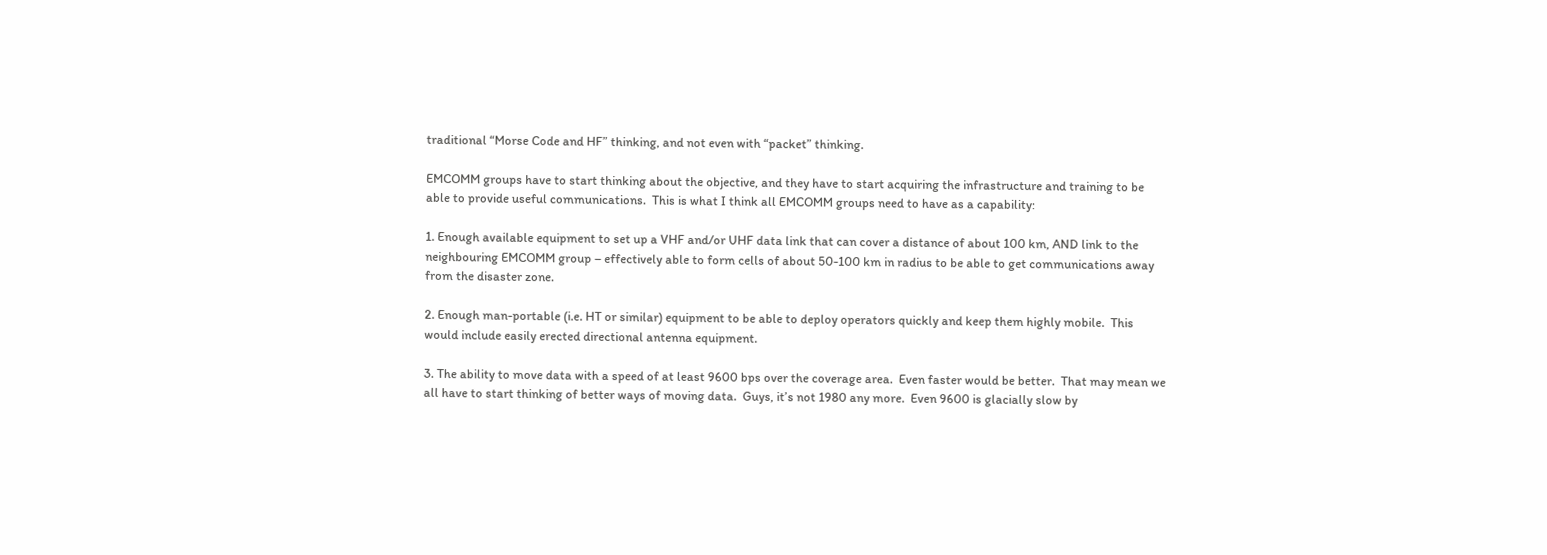traditional “Morse Code and HF” thinking, and not even with “packet” thinking.

EMCOMM groups have to start thinking about the objective, and they have to start acquiring the infrastructure and training to be able to provide useful communications.  This is what I think all EMCOMM groups need to have as a capability:

1. Enough available equipment to set up a VHF and/or UHF data link that can cover a distance of about 100 km, AND link to the neighbouring EMCOMM group – effectively able to form cells of about 50-100 km in radius to be able to get communications away from the disaster zone.

2. Enough man-portable (i.e. HT or similar) equipment to be able to deploy operators quickly and keep them highly mobile.  This would include easily erected directional antenna equipment.

3. The ability to move data with a speed of at least 9600 bps over the coverage area.  Even faster would be better.  That may mean we all have to start thinking of better ways of moving data.  Guys, it’s not 1980 any more.  Even 9600 is glacially slow by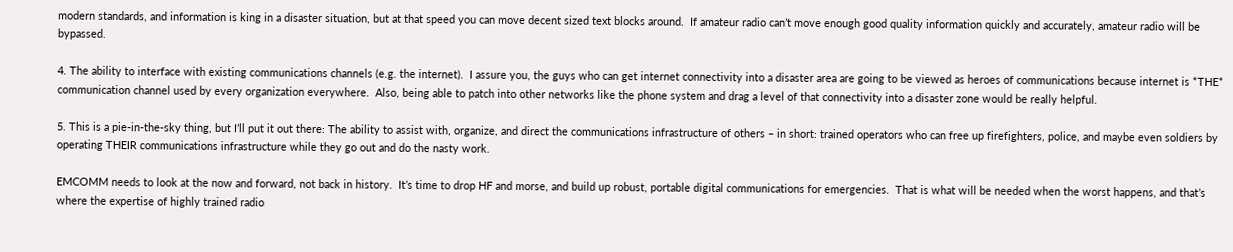modern standards, and information is king in a disaster situation, but at that speed you can move decent sized text blocks around.  If amateur radio can’t move enough good quality information quickly and accurately, amateur radio will be bypassed.

4. The ability to interface with existing communications channels (e.g. the internet).  I assure you, the guys who can get internet connectivity into a disaster area are going to be viewed as heroes of communications because internet is *THE* communication channel used by every organization everywhere.  Also, being able to patch into other networks like the phone system and drag a level of that connectivity into a disaster zone would be really helpful.

5. This is a pie-in-the-sky thing, but I’ll put it out there: The ability to assist with, organize, and direct the communications infrastructure of others – in short: trained operators who can free up firefighters, police, and maybe even soldiers by operating THEIR communications infrastructure while they go out and do the nasty work.

EMCOMM needs to look at the now and forward, not back in history.  It’s time to drop HF and morse, and build up robust, portable digital communications for emergencies.  That is what will be needed when the worst happens, and that’s where the expertise of highly trained radio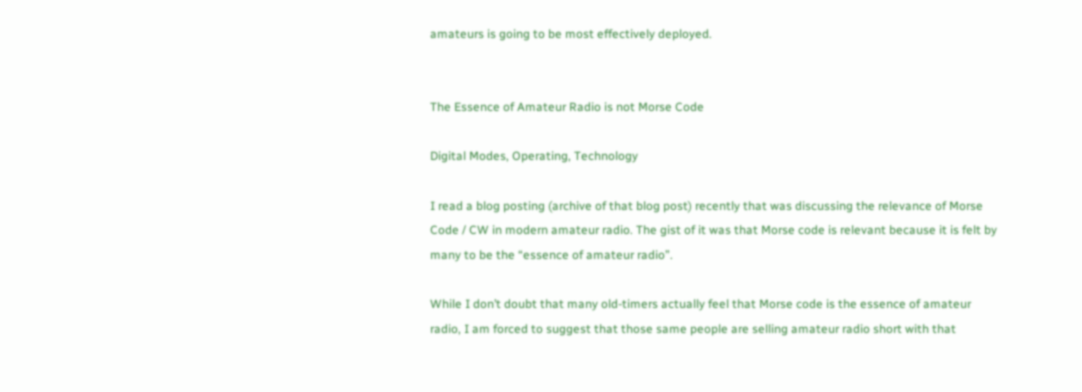amateurs is going to be most effectively deployed.


The Essence of Amateur Radio is not Morse Code

Digital Modes, Operating, Technology

I read a blog posting (archive of that blog post) recently that was discussing the relevance of Morse Code / CW in modern amateur radio. The gist of it was that Morse code is relevant because it is felt by many to be the “essence of amateur radio”.

While I don’t doubt that many old-timers actually feel that Morse code is the essence of amateur radio, I am forced to suggest that those same people are selling amateur radio short with that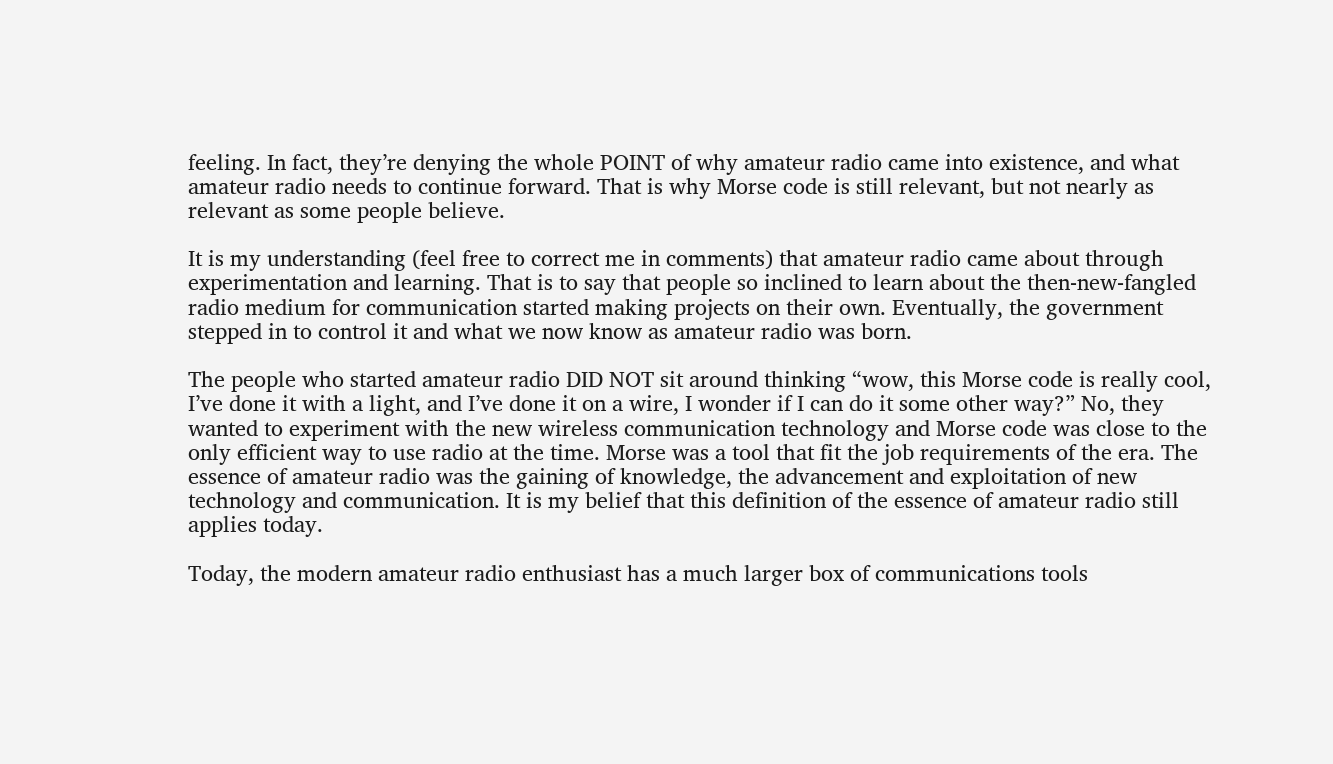feeling. In fact, they’re denying the whole POINT of why amateur radio came into existence, and what amateur radio needs to continue forward. That is why Morse code is still relevant, but not nearly as relevant as some people believe.

It is my understanding (feel free to correct me in comments) that amateur radio came about through experimentation and learning. That is to say that people so inclined to learn about the then-new-fangled radio medium for communication started making projects on their own. Eventually, the government stepped in to control it and what we now know as amateur radio was born.

The people who started amateur radio DID NOT sit around thinking “wow, this Morse code is really cool, I’ve done it with a light, and I’ve done it on a wire, I wonder if I can do it some other way?” No, they wanted to experiment with the new wireless communication technology and Morse code was close to the only efficient way to use radio at the time. Morse was a tool that fit the job requirements of the era. The essence of amateur radio was the gaining of knowledge, the advancement and exploitation of new technology and communication. It is my belief that this definition of the essence of amateur radio still applies today.

Today, the modern amateur radio enthusiast has a much larger box of communications tools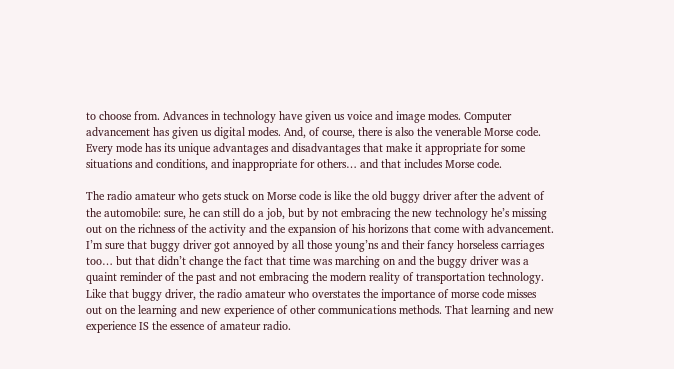to choose from. Advances in technology have given us voice and image modes. Computer advancement has given us digital modes. And, of course, there is also the venerable Morse code. Every mode has its unique advantages and disadvantages that make it appropriate for some situations and conditions, and inappropriate for others… and that includes Morse code.

The radio amateur who gets stuck on Morse code is like the old buggy driver after the advent of the automobile: sure, he can still do a job, but by not embracing the new technology he’s missing out on the richness of the activity and the expansion of his horizons that come with advancement. I’m sure that buggy driver got annoyed by all those young’ns and their fancy horseless carriages too… but that didn’t change the fact that time was marching on and the buggy driver was a quaint reminder of the past and not embracing the modern reality of transportation technology. Like that buggy driver, the radio amateur who overstates the importance of morse code misses out on the learning and new experience of other communications methods. That learning and new experience IS the essence of amateur radio.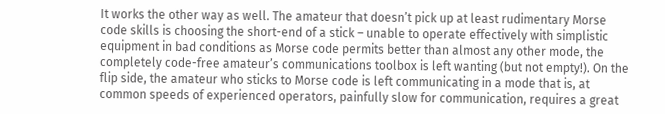It works the other way as well. The amateur that doesn’t pick up at least rudimentary Morse code skills is choosing the short-end of a stick – unable to operate effectively with simplistic equipment in bad conditions as Morse code permits better than almost any other mode, the completely code-free amateur’s communications toolbox is left wanting (but not empty!). On the flip side, the amateur who sticks to Morse code is left communicating in a mode that is, at common speeds of experienced operators, painfully slow for communication, requires a great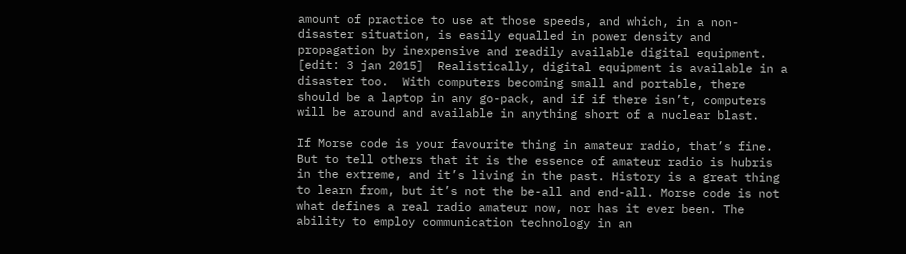amount of practice to use at those speeds, and which, in a non-disaster situation, is easily equalled in power density and propagation by inexpensive and readily available digital equipment. [edit: 3 jan 2015]  Realistically, digital equipment is available in a disaster too.  With computers becoming small and portable, there should be a laptop in any go-pack, and if if there isn’t, computers will be around and available in anything short of a nuclear blast.

If Morse code is your favourite thing in amateur radio, that’s fine. But to tell others that it is the essence of amateur radio is hubris in the extreme, and it’s living in the past. History is a great thing to learn from, but it’s not the be-all and end-all. Morse code is not what defines a real radio amateur now, nor has it ever been. The ability to employ communication technology in an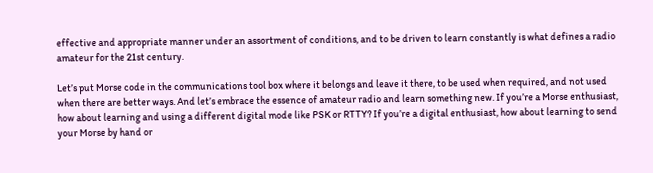effective and appropriate manner under an assortment of conditions, and to be driven to learn constantly is what defines a radio amateur for the 21st century.

Let’s put Morse code in the communications tool box where it belongs and leave it there, to be used when required, and not used when there are better ways. And let’s embrace the essence of amateur radio and learn something new. If you’re a Morse enthusiast, how about learning and using a different digital mode like PSK or RTTY? If you’re a digital enthusiast, how about learning to send your Morse by hand or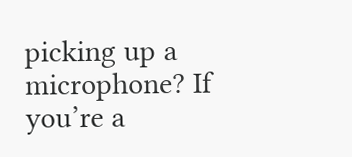picking up a microphone? If you’re a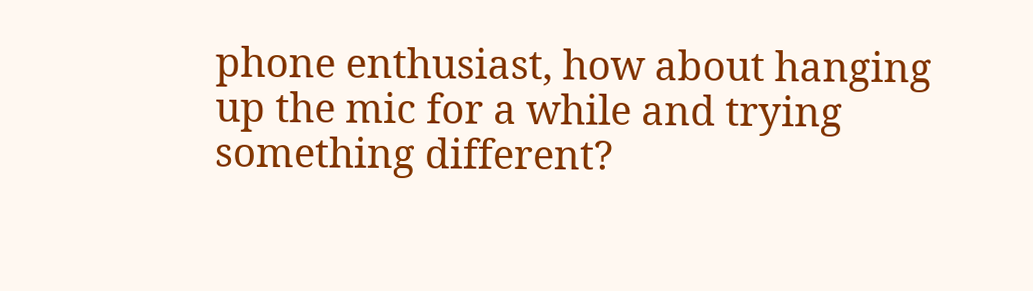phone enthusiast, how about hanging up the mic for a while and trying something different?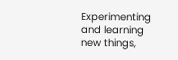Experimenting and learning new things,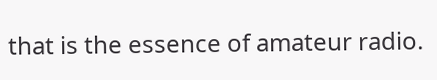that is the essence of amateur radio.